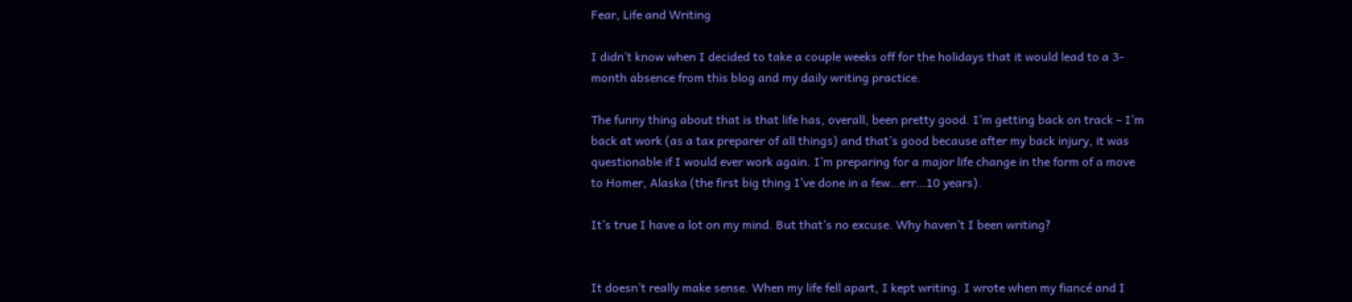Fear, Life and Writing

I didn’t know when I decided to take a couple weeks off for the holidays that it would lead to a 3-month absence from this blog and my daily writing practice.

The funny thing about that is that life has, overall, been pretty good. I’m getting back on track – I’m back at work (as a tax preparer of all things) and that’s good because after my back injury, it was questionable if I would ever work again. I’m preparing for a major life change in the form of a move to Homer, Alaska (the first big thing I’ve done in a few…err…10 years).

It’s true I have a lot on my mind. But that’s no excuse. Why haven’t I been writing?


It doesn’t really make sense. When my life fell apart, I kept writing. I wrote when my fiancé and I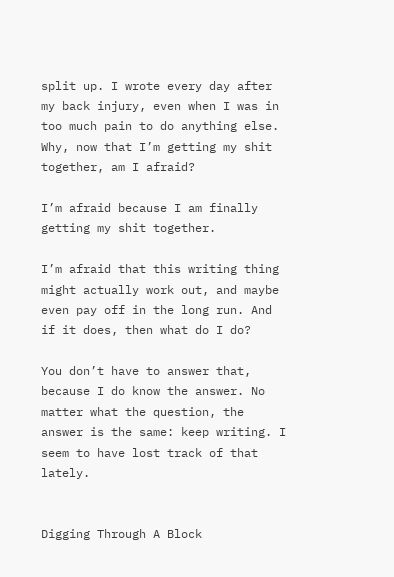split up. I wrote every day after my back injury, even when I was in too much pain to do anything else. Why, now that I’m getting my shit together, am I afraid?

I’m afraid because I am finally getting my shit together.

I’m afraid that this writing thing might actually work out, and maybe even pay off in the long run. And if it does, then what do I do?

You don’t have to answer that, because I do know the answer. No matter what the question, the answer is the same: keep writing. I seem to have lost track of that lately.


Digging Through A Block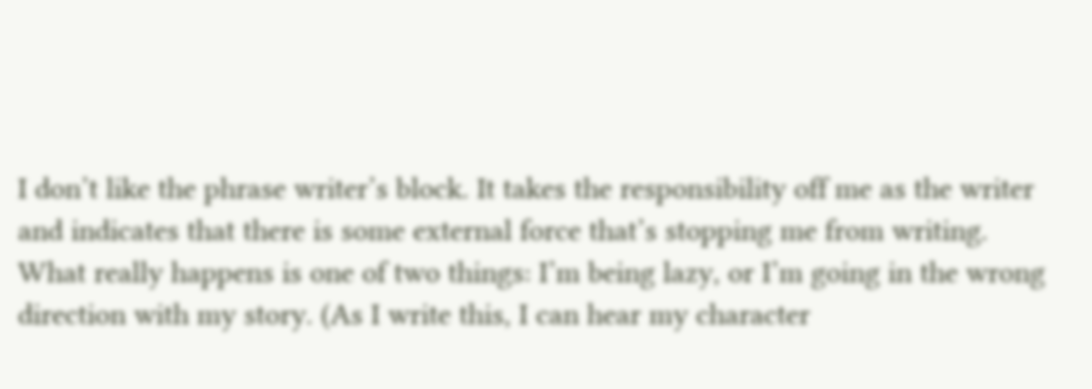I don’t like the phrase writer’s block. It takes the responsibility off me as the writer and indicates that there is some external force that’s stopping me from writing. What really happens is one of two things: I’m being lazy, or I’m going in the wrong direction with my story. (As I write this, I can hear my character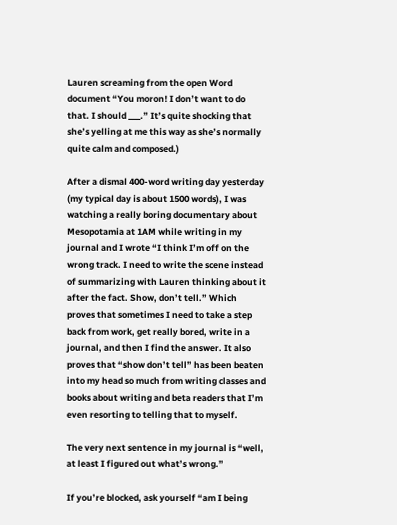Lauren screaming from the open Word document “You moron! I don’t want to do that. I should ___.” It’s quite shocking that she’s yelling at me this way as she’s normally quite calm and composed.)

After a dismal 400-word writing day yesterday (my typical day is about 1500 words), I was watching a really boring documentary about Mesopotamia at 1AM while writing in my journal and I wrote “I think I’m off on the wrong track. I need to write the scene instead of summarizing with Lauren thinking about it after the fact. Show, don’t tell.” Which proves that sometimes I need to take a step back from work, get really bored, write in a journal, and then I find the answer. It also proves that “show don’t tell” has been beaten into my head so much from writing classes and books about writing and beta readers that I’m even resorting to telling that to myself.

The very next sentence in my journal is “well, at least I figured out what’s wrong.”

If you’re blocked, ask yourself “am I being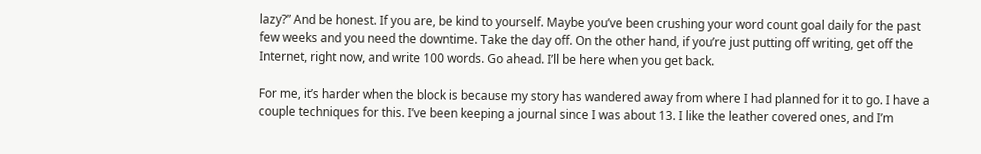lazy?” And be honest. If you are, be kind to yourself. Maybe you’ve been crushing your word count goal daily for the past few weeks and you need the downtime. Take the day off. On the other hand, if you’re just putting off writing, get off the Internet, right now, and write 100 words. Go ahead. I’ll be here when you get back.

For me, it’s harder when the block is because my story has wandered away from where I had planned for it to go. I have a couple techniques for this. I’ve been keeping a journal since I was about 13. I like the leather covered ones, and I’m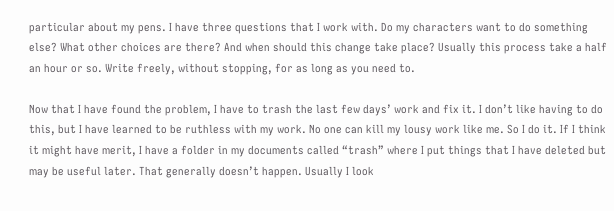particular about my pens. I have three questions that I work with. Do my characters want to do something else? What other choices are there? And when should this change take place? Usually this process take a half an hour or so. Write freely, without stopping, for as long as you need to.

Now that I have found the problem, I have to trash the last few days’ work and fix it. I don’t like having to do this, but I have learned to be ruthless with my work. No one can kill my lousy work like me. So I do it. If I think it might have merit, I have a folder in my documents called “trash” where I put things that I have deleted but may be useful later. That generally doesn’t happen. Usually I look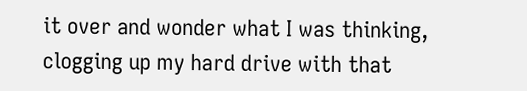it over and wonder what I was thinking, clogging up my hard drive with that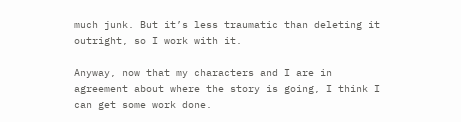much junk. But it’s less traumatic than deleting it outright, so I work with it.

Anyway, now that my characters and I are in agreement about where the story is going, I think I can get some work done.